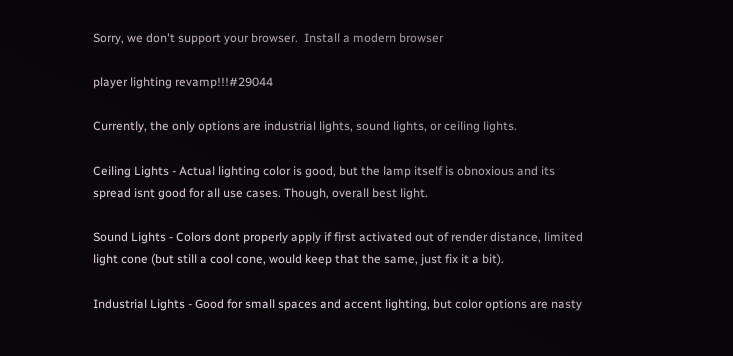Sorry, we don't support your browser.  Install a modern browser

player lighting revamp!!!#29044

Currently, the only options are industrial lights, sound lights, or ceiling lights.

Ceiling Lights - Actual lighting color is good, but the lamp itself is obnoxious and its spread isnt good for all use cases. Though, overall best light.

Sound Lights - Colors dont properly apply if first activated out of render distance, limited light cone (but still a cool cone, would keep that the same, just fix it a bit).

Industrial Lights - Good for small spaces and accent lighting, but color options are nasty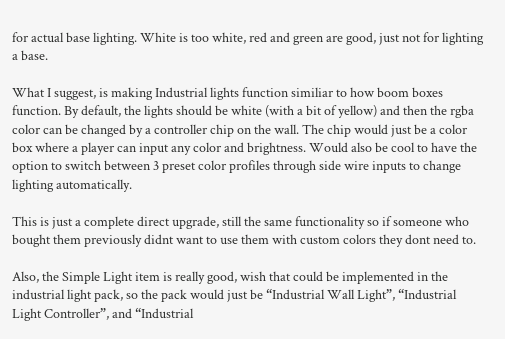for actual base lighting. White is too white, red and green are good, just not for lighting a base.

What I suggest, is making Industrial lights function similiar to how boom boxes function. By default, the lights should be white (with a bit of yellow) and then the rgba color can be changed by a controller chip on the wall. The chip would just be a color box where a player can input any color and brightness. Would also be cool to have the option to switch between 3 preset color profiles through side wire inputs to change lighting automatically.

This is just a complete direct upgrade, still the same functionality so if someone who bought them previously didnt want to use them with custom colors they dont need to.

Also, the Simple Light item is really good, wish that could be implemented in the industrial light pack, so the pack would just be “Industrial Wall Light”, “Industrial Light Controller”, and “Industrial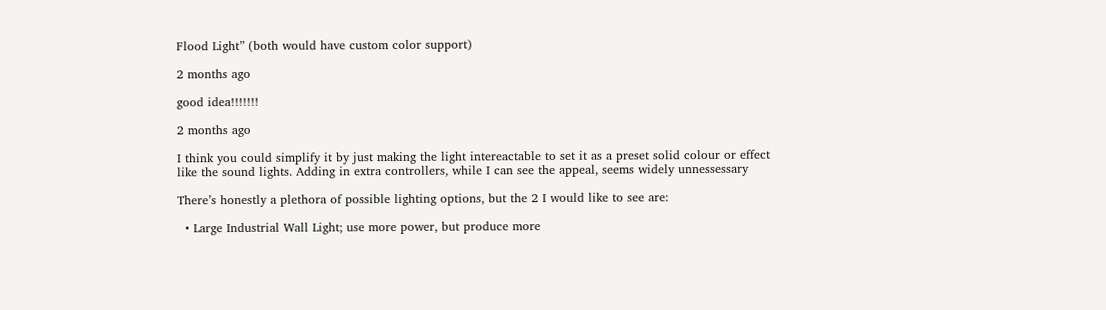Flood Light” (both would have custom color support)

2 months ago

good idea!!!!!!!

2 months ago

I think you could simplify it by just making the light intereactable to set it as a preset solid colour or effect like the sound lights. Adding in extra controllers, while I can see the appeal, seems widely unnessessary

There’s honestly a plethora of possible lighting options, but the 2 I would like to see are:

  • Large Industrial Wall Light; use more power, but produce more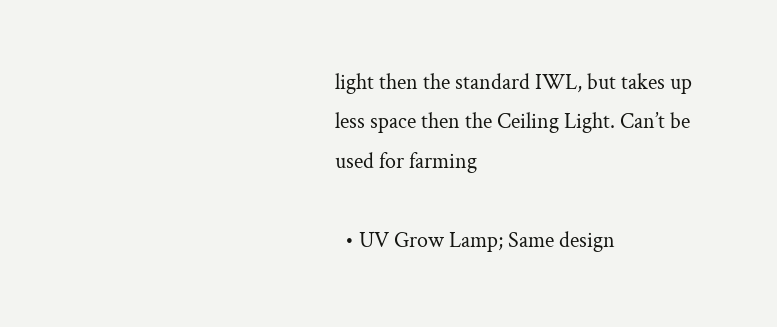light then the standard IWL, but takes up less space then the Ceiling Light. Can’t be used for farming

  • UV Grow Lamp; Same design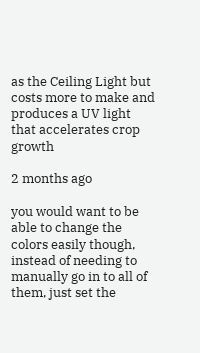as the Ceiling Light but costs more to make and produces a UV light that accelerates crop growth

2 months ago

you would want to be able to change the colors easily though, instead of needing to manually go in to all of them, just set the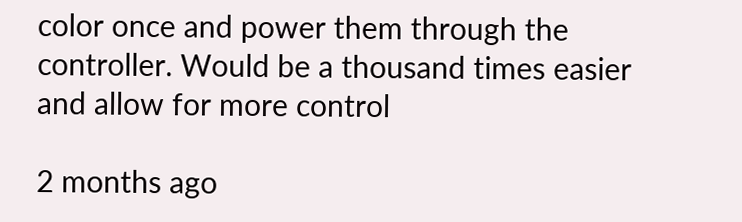color once and power them through the controller. Would be a thousand times easier and allow for more control

2 months ago